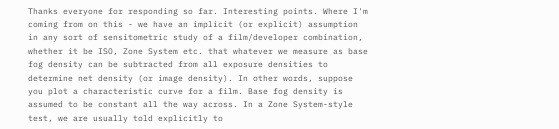Thanks everyone for responding so far. Interesting points. Where I'm coming from on this - we have an implicit (or explicit) assumption in any sort of sensitometric study of a film/developer combination, whether it be ISO, Zone System etc. that whatever we measure as base fog density can be subtracted from all exposure densities to determine net density (or image density). In other words, suppose you plot a characteristic curve for a film. Base fog density is assumed to be constant all the way across. In a Zone System-style test, we are usually told explicitly to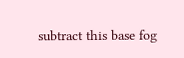subtract this base fog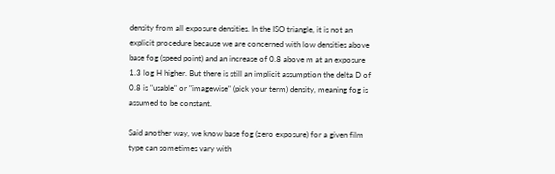density from all exposure densities. In the ISO triangle, it is not an explicit procedure because we are concerned with low densities above base fog (speed point) and an increase of 0.8 above m at an exposure 1.3 log H higher. But there is still an implicit assumption the delta D of 0.8 is "usable" or "imagewise" (pick your term) density, meaning fog is assumed to be constant.

Said another way, we know base fog (zero exposure) for a given film type can sometimes vary with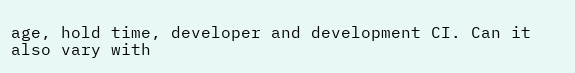age, hold time, developer and development CI. Can it also vary with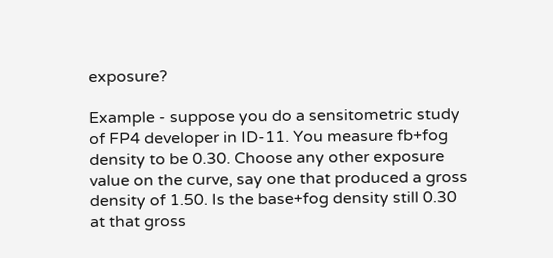exposure?

Example - suppose you do a sensitometric study of FP4 developer in ID-11. You measure fb+fog density to be 0.30. Choose any other exposure value on the curve, say one that produced a gross density of 1.50. Is the base+fog density still 0.30 at that gross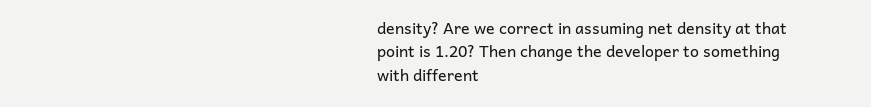density? Are we correct in assuming net density at that point is 1.20? Then change the developer to something with different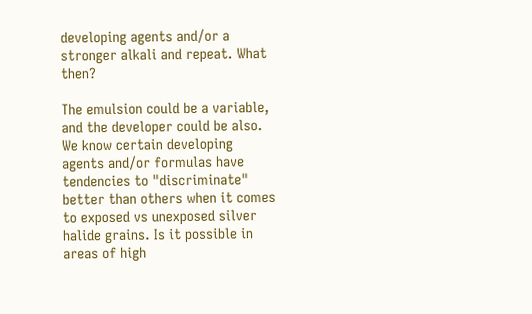developing agents and/or a stronger alkali and repeat. What then?

The emulsion could be a variable, and the developer could be also. We know certain developing agents and/or formulas have tendencies to "discriminate" better than others when it comes to exposed vs unexposed silver halide grains. Is it possible in areas of high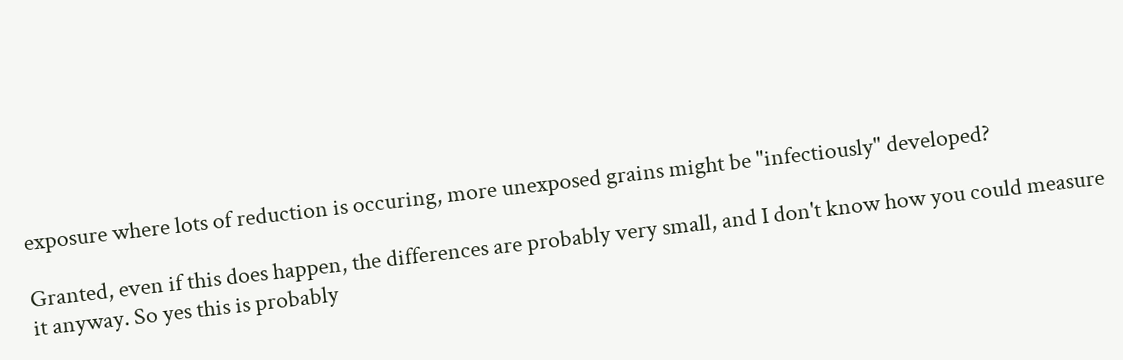exposure where lots of reduction is occuring, more unexposed grains might be "infectiously" developed?

Granted, even if this does happen, the differences are probably very small, and I don't know how you could measure it anyway. So yes this is probably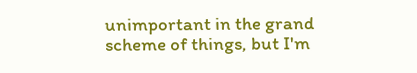unimportant in the grand scheme of things, but I'm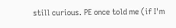still curious. PE once told me (if I'm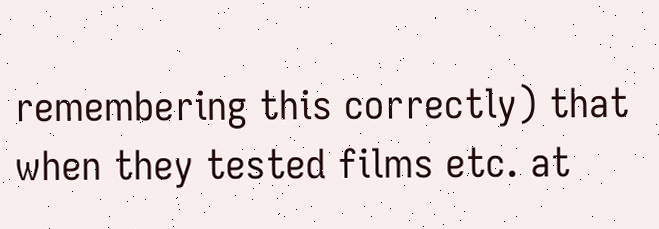remembering this correctly) that when they tested films etc. at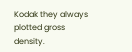Kodak they always plotted gross density.